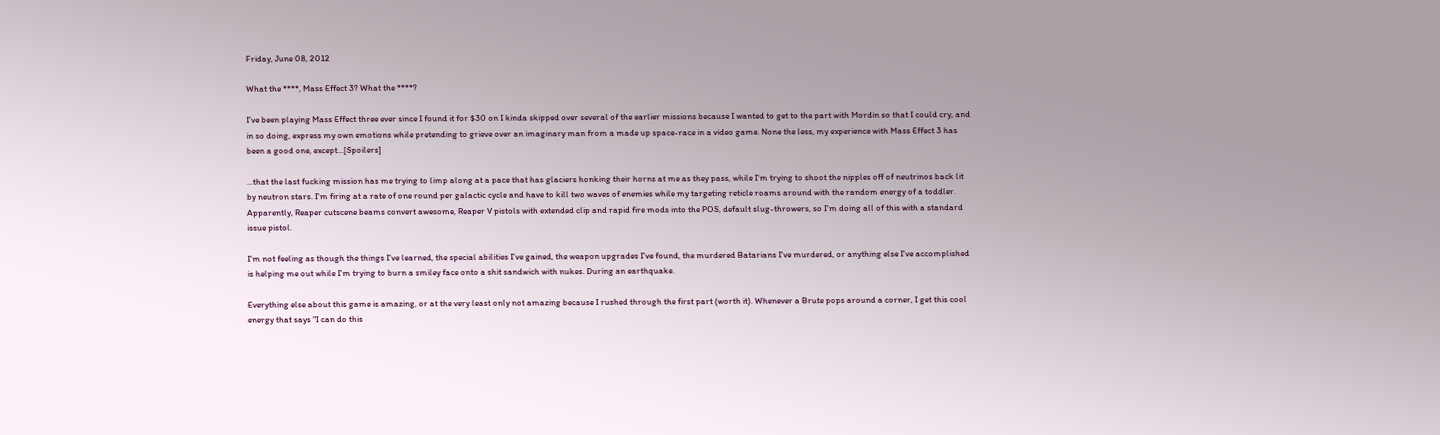Friday, June 08, 2012

What the ****, Mass Effect 3? What the ****?

I've been playing Mass Effect three ever since I found it for $30 on I kinda skipped over several of the earlier missions because I wanted to get to the part with Mordin so that I could cry, and in so doing, express my own emotions while pretending to grieve over an imaginary man from a made up space-race in a video game. None the less, my experience with Mass Effect 3 has been a good one, except...[Spoilers]

...that the last fucking mission has me trying to limp along at a pace that has glaciers honking their horns at me as they pass, while I'm trying to shoot the nipples off of neutrinos back lit by neutron stars. I'm firing at a rate of one round per galactic cycle and have to kill two waves of enemies while my targeting reticle roams around with the random energy of a toddler. Apparently, Reaper cutscene beams convert awesome, Reaper V pistols with extended clip and rapid fire mods into the POS, default slug-throwers, so I'm doing all of this with a standard issue pistol.

I'm not feeling as though the things I've learned, the special abilities I've gained, the weapon upgrades I've found, the murdered Batarians I've murdered, or anything else I've accomplished is helping me out while I'm trying to burn a smiley face onto a shit sandwich with nukes. During an earthquake.

Everything else about this game is amazing, or at the very least only not amazing because I rushed through the first part (worth it). Whenever a Brute pops around a corner, I get this cool energy that says "I can do this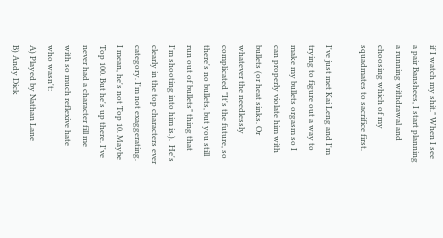if I watch my shit." When I see a pair Banshees, I start planning a running withdrawal and choosing which of my squadmates to sacrifice first.

I've just met Kai Leng and I'm trying to figure out a way to make my bullets orgasm so I can properly violate him with bullets (or heat sinks. Or whatever the needlessly complicated "It's the future, so there's no bullets, but you still run out of bullets" thing that I'm shooting into him is.).  He's clearly in the top characters ever category. I'm not exaggerating. I mean, he's not Top 10. Maybe Top 100. But he's up there. I've never had a character fill me with so much reflexive hate who wasn't:
A) Played by Nathan Lane
B) Andy Dick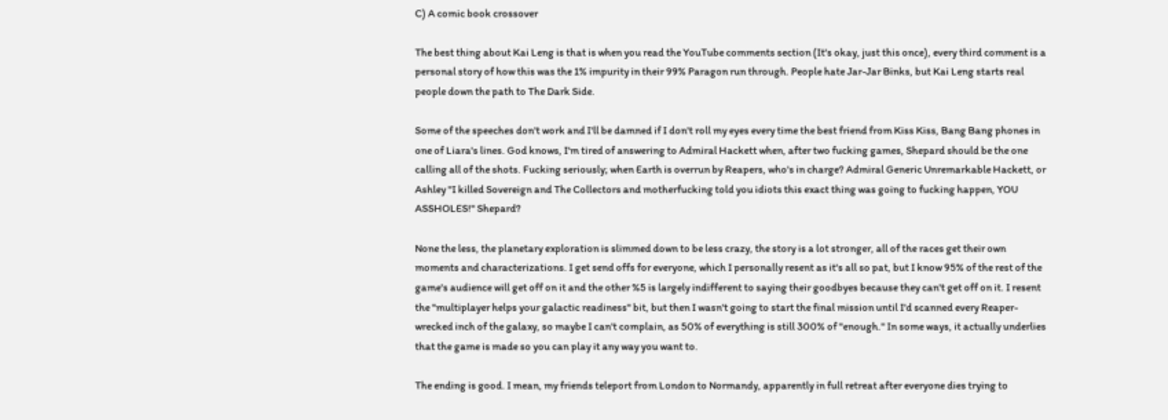C) A comic book crossover

The best thing about Kai Leng is that is when you read the YouTube comments section (It's okay, just this once), every third comment is a personal story of how this was the 1% impurity in their 99% Paragon run through. People hate Jar-Jar Binks, but Kai Leng starts real people down the path to The Dark Side.

Some of the speeches don't work and I'll be damned if I don't roll my eyes every time the best friend from Kiss Kiss, Bang Bang phones in one of Liara's lines. God knows, I'm tired of answering to Admiral Hackett when, after two fucking games, Shepard should be the one calling all of the shots. Fucking seriously; when Earth is overrun by Reapers, who's in charge? Admiral Generic Unremarkable Hackett, or Ashley "I killed Sovereign and The Collectors and motherfucking told you idiots this exact thing was going to fucking happen, YOU ASSHOLES!" Shepard?

None the less, the planetary exploration is slimmed down to be less crazy, the story is a lot stronger, all of the races get their own moments and characterizations. I get send offs for everyone, which I personally resent as it's all so pat, but I know 95% of the rest of the game's audience will get off on it and the other %5 is largely indifferent to saying their goodbyes because they can't get off on it. I resent the "multiplayer helps your galactic readiness" bit, but then I wasn't going to start the final mission until I'd scanned every Reaper-wrecked inch of the galaxy, so maybe I can't complain, as 50% of everything is still 300% of "enough." In some ways, it actually underlies that the game is made so you can play it any way you want to.

The ending is good. I mean, my friends teleport from London to Normandy, apparently in full retreat after everyone dies trying to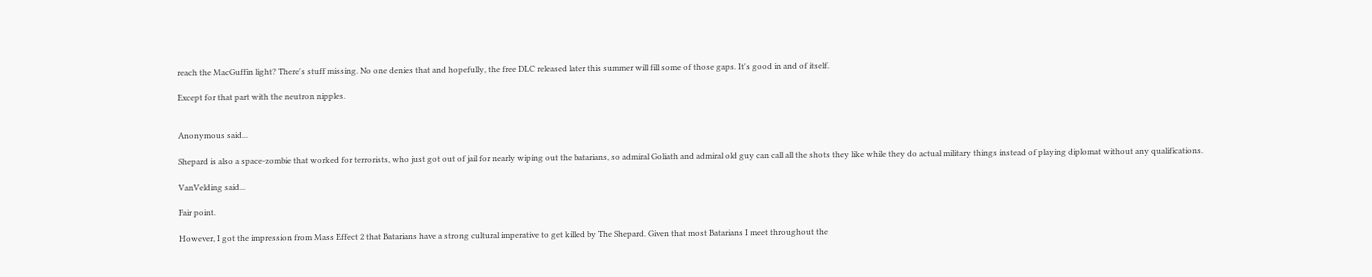reach the MacGuffin light? There's stuff missing. No one denies that and hopefully, the free DLC released later this summer will fill some of those gaps. It's good in and of itself.

Except for that part with the neutron nipples.


Anonymous said...

Shepard is also a space-zombie that worked for terrorists, who just got out of jail for nearly wiping out the batarians, so admiral Goliath and admiral old guy can call all the shots they like while they do actual military things instead of playing diplomat without any qualifications.

VanVelding said...

Fair point.

However, I got the impression from Mass Effect 2 that Batarians have a strong cultural imperative to get killed by The Shepard. Given that most Batarians I meet throughout the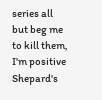series all but beg me to kill them, I'm positive Shepard's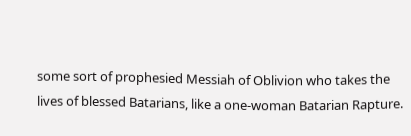some sort of prophesied Messiah of Oblivion who takes the lives of blessed Batarians, like a one-woman Batarian Rapture.